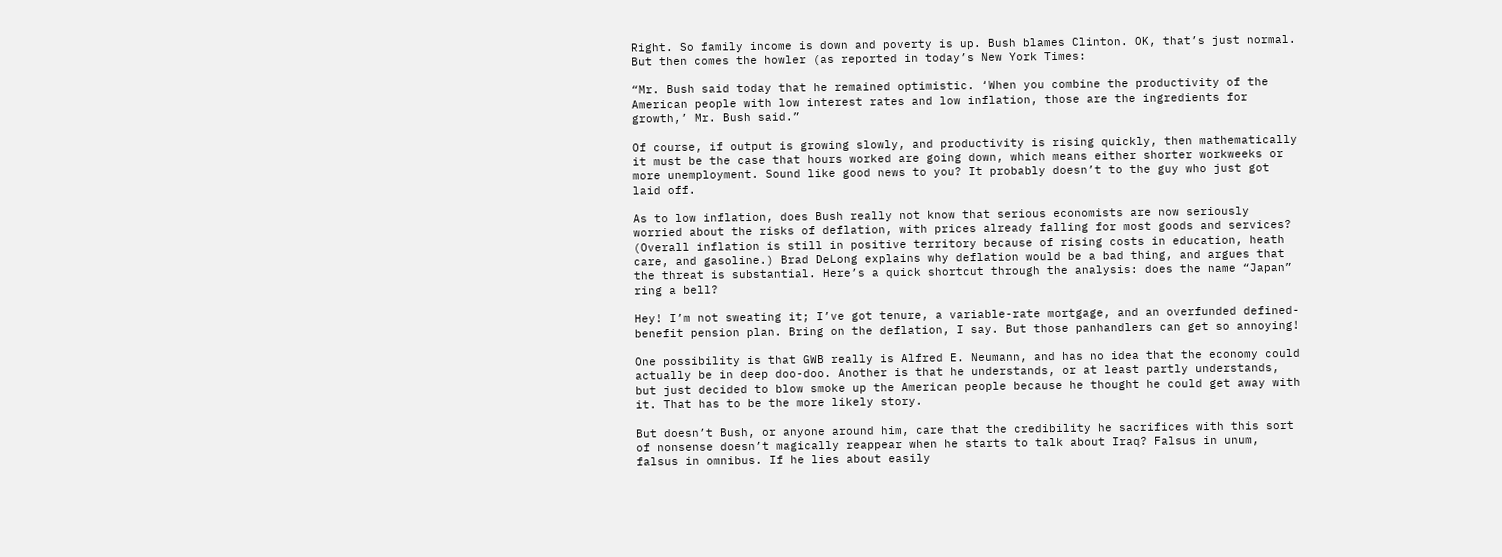Right. So family income is down and poverty is up. Bush blames Clinton. OK, that’s just normal. But then comes the howler (as reported in today’s New York Times:

“Mr. Bush said today that he remained optimistic. ‘When you combine the productivity of the American people with low interest rates and low inflation, those are the ingredients for growth,’ Mr. Bush said.”

Of course, if output is growing slowly, and productivity is rising quickly, then mathematically it must be the case that hours worked are going down, which means either shorter workweeks or more unemployment. Sound like good news to you? It probably doesn’t to the guy who just got laid off.

As to low inflation, does Bush really not know that serious economists are now seriously worried about the risks of deflation, with prices already falling for most goods and services? (Overall inflation is still in positive territory because of rising costs in education, heath care, and gasoline.) Brad DeLong explains why deflation would be a bad thing, and argues that the threat is substantial. Here’s a quick shortcut through the analysis: does the name “Japan” ring a bell?

Hey! I’m not sweating it; I’ve got tenure, a variable-rate mortgage, and an overfunded defined-benefit pension plan. Bring on the deflation, I say. But those panhandlers can get so annoying!

One possibility is that GWB really is Alfred E. Neumann, and has no idea that the economy could actually be in deep doo-doo. Another is that he understands, or at least partly understands, but just decided to blow smoke up the American people because he thought he could get away with it. That has to be the more likely story.

But doesn’t Bush, or anyone around him, care that the credibility he sacrifices with this sort of nonsense doesn’t magically reappear when he starts to talk about Iraq? Falsus in unum, falsus in omnibus. If he lies about easily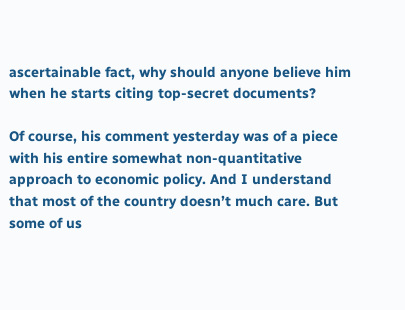ascertainable fact, why should anyone believe him when he starts citing top-secret documents?

Of course, his comment yesterday was of a piece with his entire somewhat non-quantitative approach to economic policy. And I understand that most of the country doesn’t much care. But some of us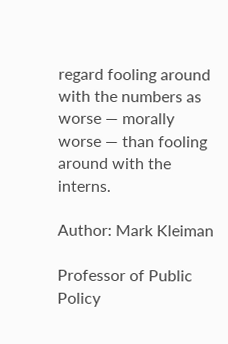regard fooling around with the numbers as worse — morally worse — than fooling around with the interns.

Author: Mark Kleiman

Professor of Public Policy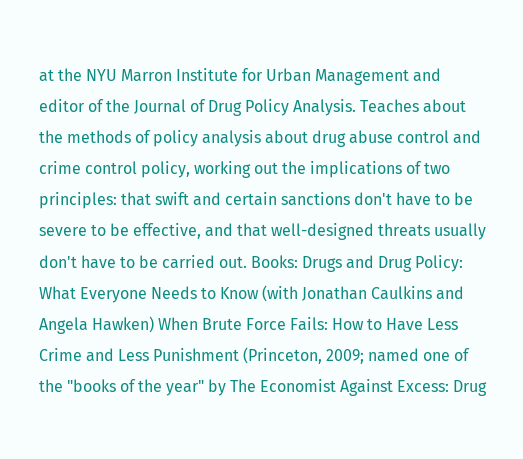at the NYU Marron Institute for Urban Management and editor of the Journal of Drug Policy Analysis. Teaches about the methods of policy analysis about drug abuse control and crime control policy, working out the implications of two principles: that swift and certain sanctions don't have to be severe to be effective, and that well-designed threats usually don't have to be carried out. Books: Drugs and Drug Policy: What Everyone Needs to Know (with Jonathan Caulkins and Angela Hawken) When Brute Force Fails: How to Have Less Crime and Less Punishment (Princeton, 2009; named one of the "books of the year" by The Economist Against Excess: Drug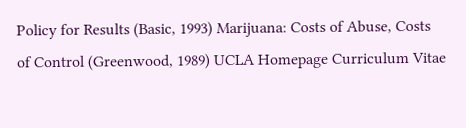Policy for Results (Basic, 1993) Marijuana: Costs of Abuse, Costs of Control (Greenwood, 1989) UCLA Homepage Curriculum Vitae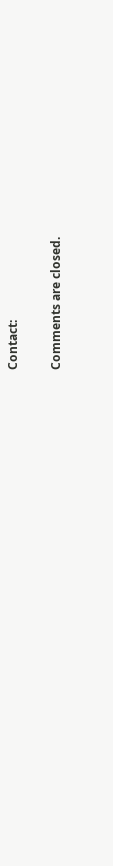Contact:

Comments are closed.